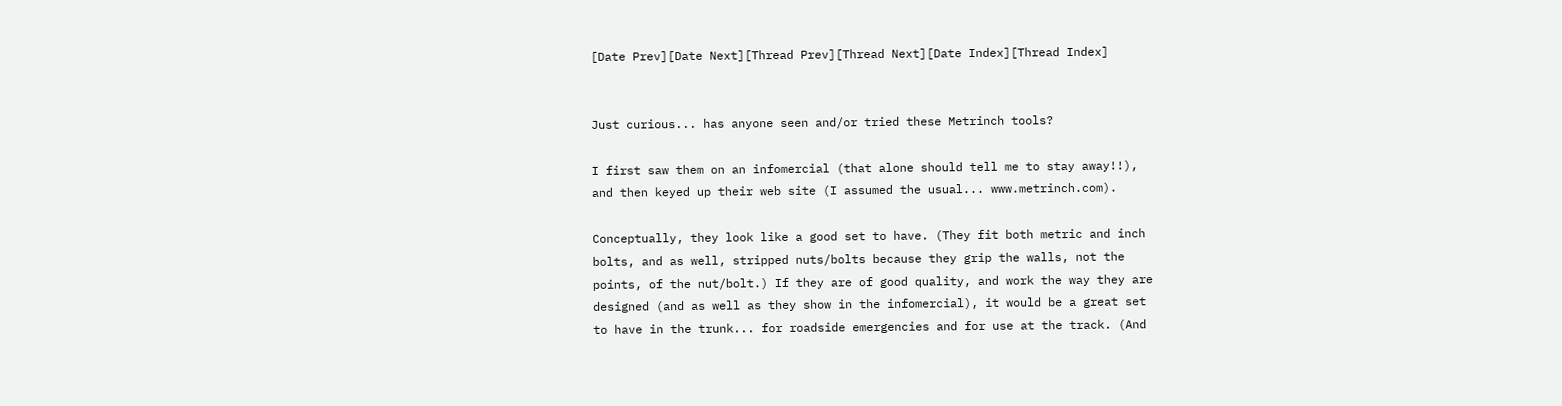[Date Prev][Date Next][Thread Prev][Thread Next][Date Index][Thread Index]


Just curious... has anyone seen and/or tried these Metrinch tools?

I first saw them on an infomercial (that alone should tell me to stay away!!),
and then keyed up their web site (I assumed the usual... www.metrinch.com).

Conceptually, they look like a good set to have. (They fit both metric and inch
bolts, and as well, stripped nuts/bolts because they grip the walls, not the
points, of the nut/bolt.) If they are of good quality, and work the way they are
designed (and as well as they show in the infomercial), it would be a great set
to have in the trunk... for roadside emergencies and for use at the track. (And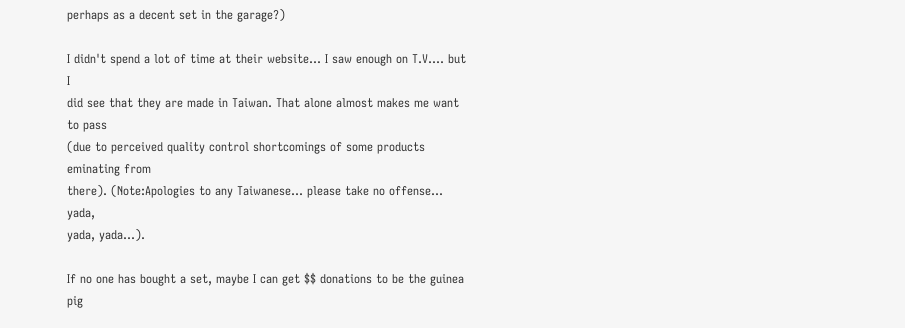perhaps as a decent set in the garage?)

I didn't spend a lot of time at their website... I saw enough on T.V.... but I
did see that they are made in Taiwan. That alone almost makes me want to pass
(due to perceived quality control shortcomings of some products eminating from
there). (Note:Apologies to any Taiwanese... please take no offense... yada,
yada, yada...).

If no one has bought a set, maybe I can get $$ donations to be the guinea pig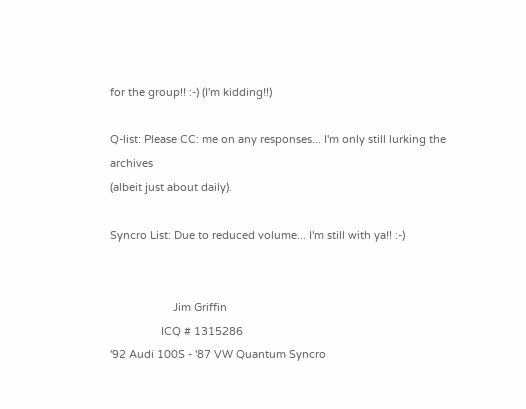for the group!! :-) (I'm kidding!!)

Q-list: Please CC: me on any responses... I'm only still lurking the archives
(albeit just about daily).

Syncro List: Due to reduced volume... I'm still with ya!! :-)


                     Jim Griffin
                 ICQ # 1315286
'92 Audi 100S - '87 VW Quantum Syncro